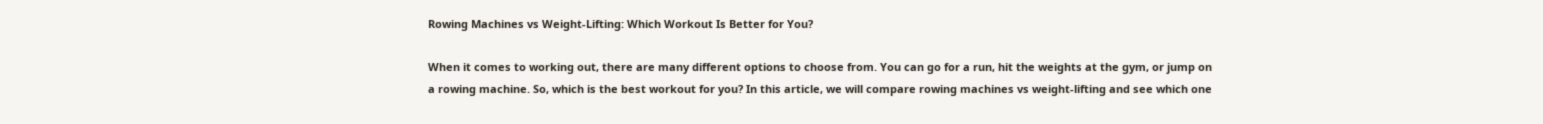Rowing Machines vs Weight-Lifting: Which Workout Is Better for You?

When it comes to working out, there are many different options to choose from. You can go for a run, hit the weights at the gym, or jump on a rowing machine. So, which is the best workout for you? In this article, we will compare rowing machines vs weight-lifting and see which one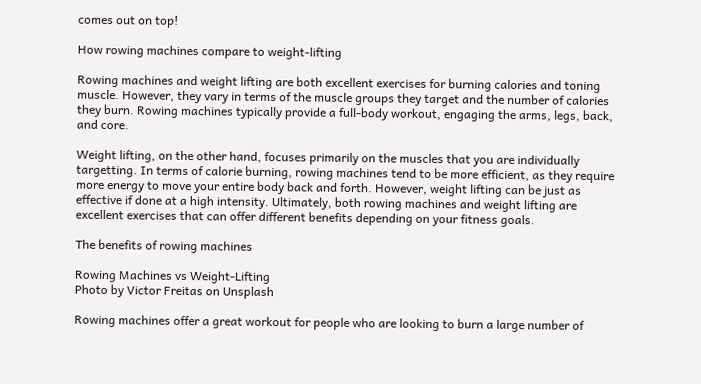comes out on top!

How rowing machines compare to weight-lifting

Rowing machines and weight lifting are both excellent exercises for burning calories and toning muscle. However, they vary in terms of the muscle groups they target and the number of calories they burn. Rowing machines typically provide a full-body workout, engaging the arms, legs, back, and core.

Weight lifting, on the other hand, focuses primarily on the muscles that you are individually targetting. In terms of calorie burning, rowing machines tend to be more efficient, as they require more energy to move your entire body back and forth. However, weight lifting can be just as effective if done at a high intensity. Ultimately, both rowing machines and weight lifting are excellent exercises that can offer different benefits depending on your fitness goals.

The benefits of rowing machines

Rowing Machines vs Weight-Lifting
Photo by Victor Freitas on Unsplash

Rowing machines offer a great workout for people who are looking to burn a large number of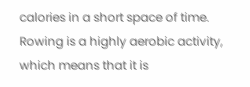calories in a short space of time. Rowing is a highly aerobic activity, which means that it is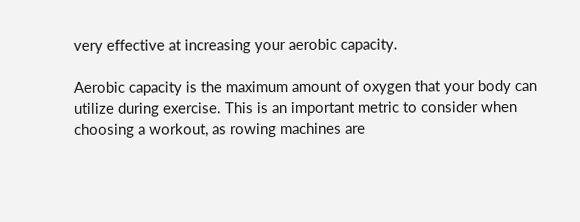very effective at increasing your aerobic capacity.

Aerobic capacity is the maximum amount of oxygen that your body can utilize during exercise. This is an important metric to consider when choosing a workout, as rowing machines are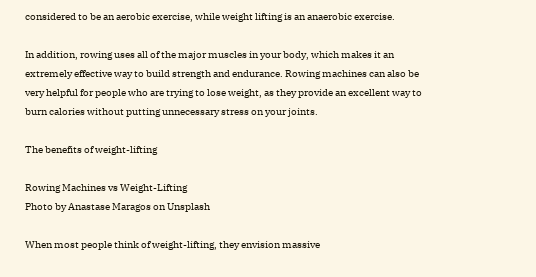considered to be an aerobic exercise, while weight lifting is an anaerobic exercise.

In addition, rowing uses all of the major muscles in your body, which makes it an extremely effective way to build strength and endurance. Rowing machines can also be very helpful for people who are trying to lose weight, as they provide an excellent way to burn calories without putting unnecessary stress on your joints.

The benefits of weight-lifting

Rowing Machines vs Weight-Lifting
Photo by Anastase Maragos on Unsplash

When most people think of weight-lifting, they envision massive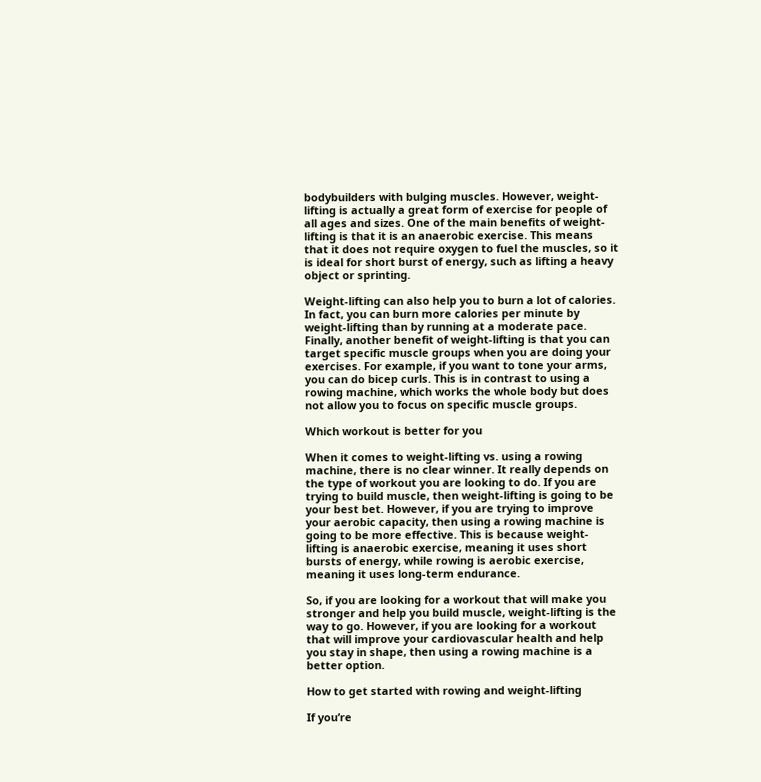bodybuilders with bulging muscles. However, weight-lifting is actually a great form of exercise for people of all ages and sizes. One of the main benefits of weight-lifting is that it is an anaerobic exercise. This means that it does not require oxygen to fuel the muscles, so it is ideal for short burst of energy, such as lifting a heavy object or sprinting.

Weight-lifting can also help you to burn a lot of calories. In fact, you can burn more calories per minute by weight-lifting than by running at a moderate pace. Finally, another benefit of weight-lifting is that you can target specific muscle groups when you are doing your exercises. For example, if you want to tone your arms, you can do bicep curls. This is in contrast to using a rowing machine, which works the whole body but does not allow you to focus on specific muscle groups.

Which workout is better for you

When it comes to weight-lifting vs. using a rowing machine, there is no clear winner. It really depends on the type of workout you are looking to do. If you are trying to build muscle, then weight-lifting is going to be your best bet. However, if you are trying to improve your aerobic capacity, then using a rowing machine is going to be more effective. This is because weight-lifting is anaerobic exercise, meaning it uses short bursts of energy, while rowing is aerobic exercise, meaning it uses long-term endurance.

So, if you are looking for a workout that will make you stronger and help you build muscle, weight-lifting is the way to go. However, if you are looking for a workout that will improve your cardiovascular health and help you stay in shape, then using a rowing machine is a better option.

How to get started with rowing and weight-lifting

If you’re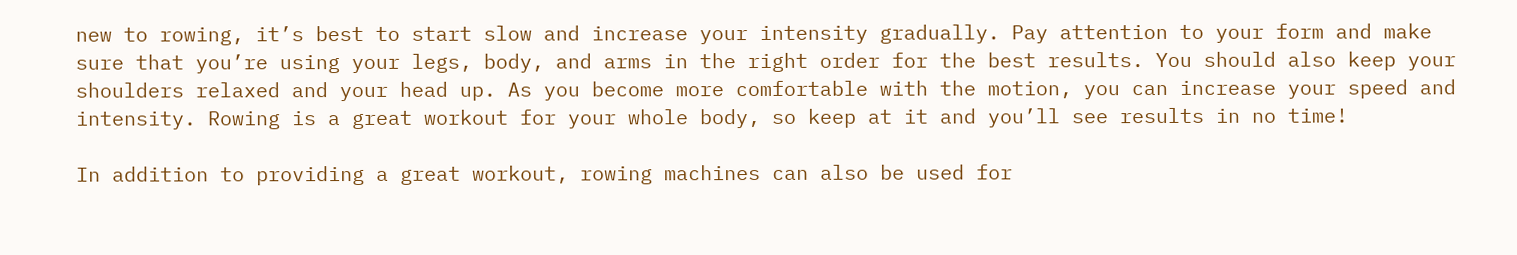new to rowing, it’s best to start slow and increase your intensity gradually. Pay attention to your form and make sure that you’re using your legs, body, and arms in the right order for the best results. You should also keep your shoulders relaxed and your head up. As you become more comfortable with the motion, you can increase your speed and intensity. Rowing is a great workout for your whole body, so keep at it and you’ll see results in no time!

In addition to providing a great workout, rowing machines can also be used for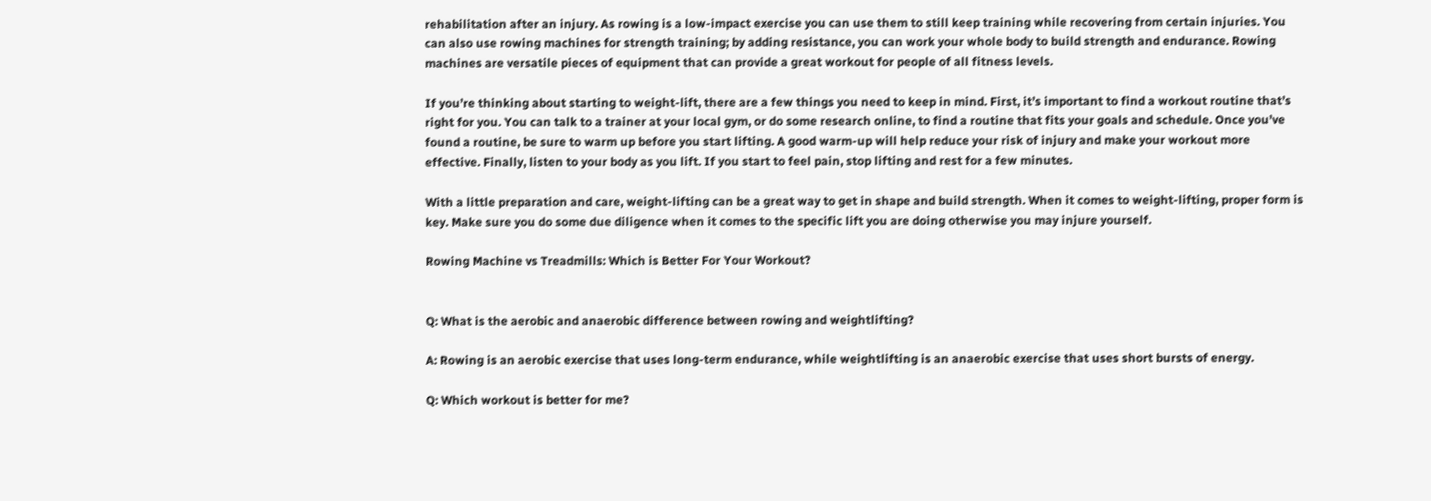rehabilitation after an injury. As rowing is a low-impact exercise you can use them to still keep training while recovering from certain injuries. You can also use rowing machines for strength training; by adding resistance, you can work your whole body to build strength and endurance. Rowing machines are versatile pieces of equipment that can provide a great workout for people of all fitness levels.

If you’re thinking about starting to weight-lift, there are a few things you need to keep in mind. First, it’s important to find a workout routine that’s right for you. You can talk to a trainer at your local gym, or do some research online, to find a routine that fits your goals and schedule. Once you’ve found a routine, be sure to warm up before you start lifting. A good warm-up will help reduce your risk of injury and make your workout more effective. Finally, listen to your body as you lift. If you start to feel pain, stop lifting and rest for a few minutes.

With a little preparation and care, weight-lifting can be a great way to get in shape and build strength. When it comes to weight-lifting, proper form is key. Make sure you do some due diligence when it comes to the specific lift you are doing otherwise you may injure yourself.

Rowing Machine vs Treadmills: Which is Better For Your Workout?


Q: What is the aerobic and anaerobic difference between rowing and weightlifting?

A: Rowing is an aerobic exercise that uses long-term endurance, while weightlifting is an anaerobic exercise that uses short bursts of energy.

Q: Which workout is better for me?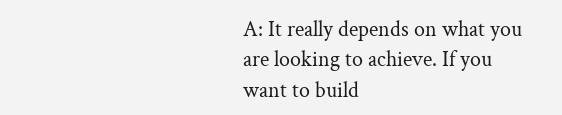A: It really depends on what you are looking to achieve. If you want to build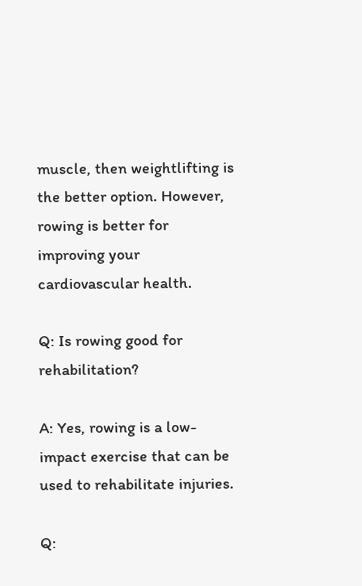muscle, then weightlifting is the better option. However, rowing is better for improving your cardiovascular health.

Q: Is rowing good for rehabilitation?

A: Yes, rowing is a low-impact exercise that can be used to rehabilitate injuries.

Q: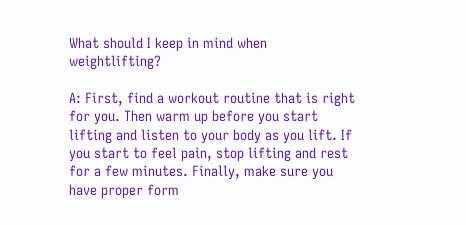What should I keep in mind when weightlifting?

A: First, find a workout routine that is right for you. Then warm up before you start lifting and listen to your body as you lift. If you start to feel pain, stop lifting and rest for a few minutes. Finally, make sure you have proper form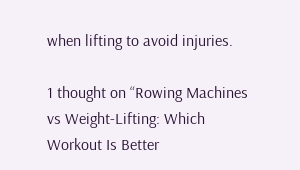when lifting to avoid injuries.

1 thought on “Rowing Machines vs Weight-Lifting: Which Workout Is Better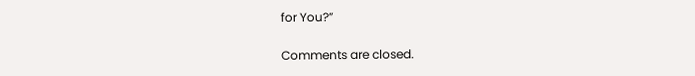for You?”

Comments are closed.